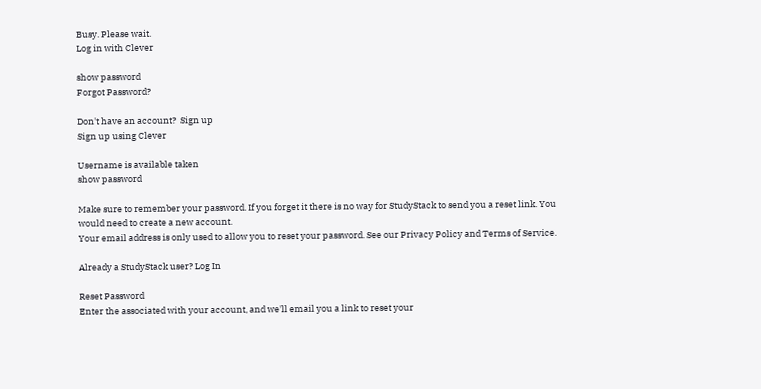Busy. Please wait.
Log in with Clever

show password
Forgot Password?

Don't have an account?  Sign up
Sign up using Clever

Username is available taken
show password

Make sure to remember your password. If you forget it there is no way for StudyStack to send you a reset link. You would need to create a new account.
Your email address is only used to allow you to reset your password. See our Privacy Policy and Terms of Service.

Already a StudyStack user? Log In

Reset Password
Enter the associated with your account, and we'll email you a link to reset your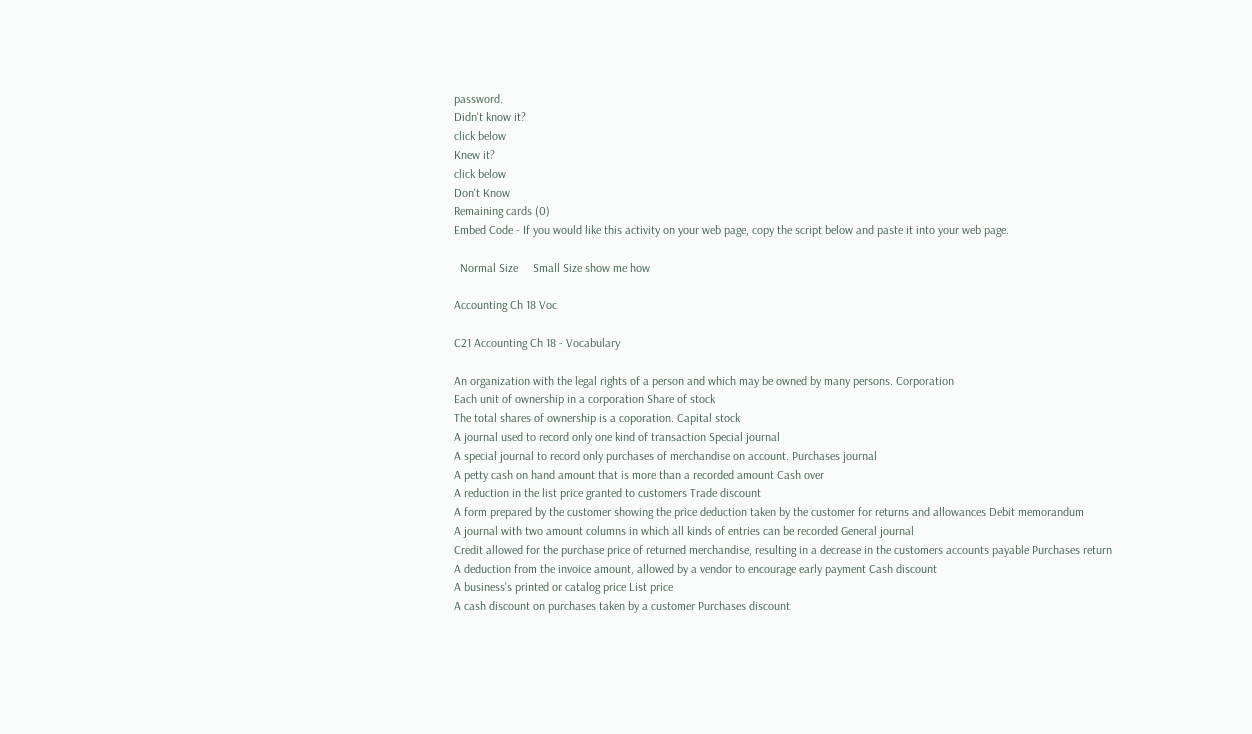password.
Didn't know it?
click below
Knew it?
click below
Don't Know
Remaining cards (0)
Embed Code - If you would like this activity on your web page, copy the script below and paste it into your web page.

  Normal Size     Small Size show me how

Accounting Ch 18 Voc

C21 Accounting Ch 18 - Vocabulary

An organization with the legal rights of a person and which may be owned by many persons. Corporation
Each unit of ownership in a corporation Share of stock
The total shares of ownership is a coporation. Capital stock
A journal used to record only one kind of transaction Special journal
A special journal to record only purchases of merchandise on account. Purchases journal
A petty cash on hand amount that is more than a recorded amount Cash over
A reduction in the list price granted to customers Trade discount
A form prepared by the customer showing the price deduction taken by the customer for returns and allowances Debit memorandum
A journal with two amount columns in which all kinds of entries can be recorded General journal
Credit allowed for the purchase price of returned merchandise, resulting in a decrease in the customers accounts payable Purchases return
A deduction from the invoice amount, allowed by a vendor to encourage early payment Cash discount
A business's printed or catalog price List price
A cash discount on purchases taken by a customer Purchases discount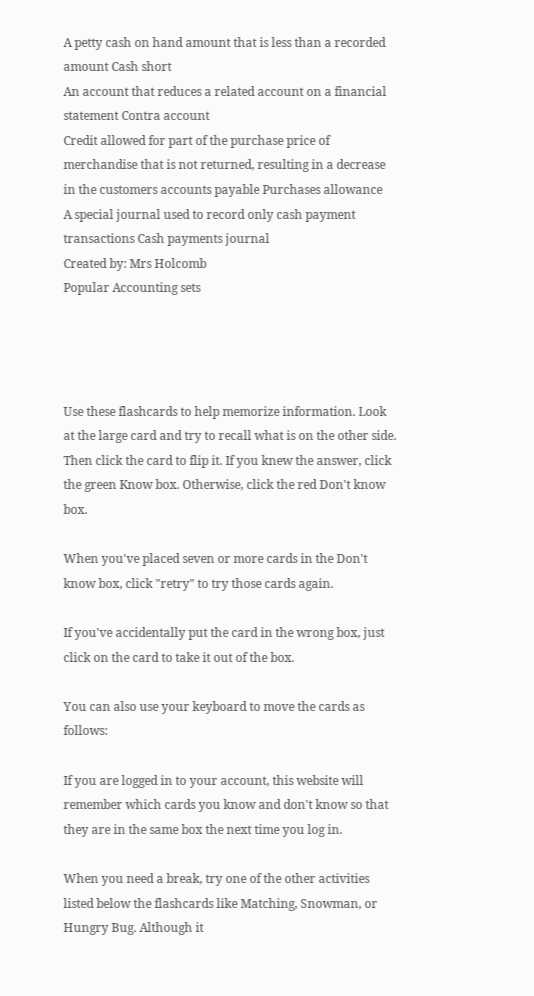A petty cash on hand amount that is less than a recorded amount Cash short
An account that reduces a related account on a financial statement Contra account
Credit allowed for part of the purchase price of merchandise that is not returned, resulting in a decrease in the customers accounts payable Purchases allowance
A special journal used to record only cash payment transactions Cash payments journal
Created by: Mrs Holcomb
Popular Accounting sets




Use these flashcards to help memorize information. Look at the large card and try to recall what is on the other side. Then click the card to flip it. If you knew the answer, click the green Know box. Otherwise, click the red Don't know box.

When you've placed seven or more cards in the Don't know box, click "retry" to try those cards again.

If you've accidentally put the card in the wrong box, just click on the card to take it out of the box.

You can also use your keyboard to move the cards as follows:

If you are logged in to your account, this website will remember which cards you know and don't know so that they are in the same box the next time you log in.

When you need a break, try one of the other activities listed below the flashcards like Matching, Snowman, or Hungry Bug. Although it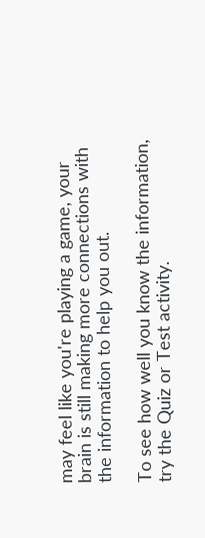may feel like you're playing a game, your brain is still making more connections with the information to help you out.

To see how well you know the information, try the Quiz or Test activity.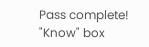Pass complete!
"Know" box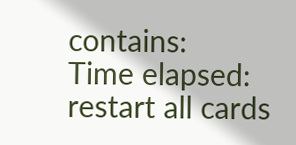contains:
Time elapsed:
restart all cards